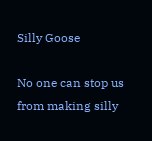Silly Goose

No one can stop us from making silly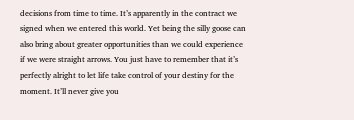decisions from time to time. It’s apparently in the contract we signed when we entered this world. Yet being the silly goose can also bring about greater opportunities than we could experience if we were straight arrows. You just have to remember that it’s perfectly alright to let life take control of your destiny for the moment. It’ll never give you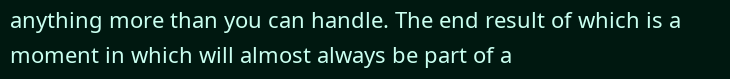anything more than you can handle. The end result of which is a moment in which will almost always be part of a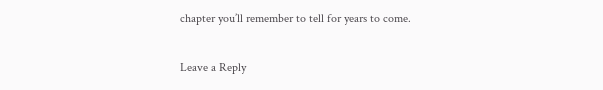chapter you’ll remember to tell for years to come.

Leave a Reply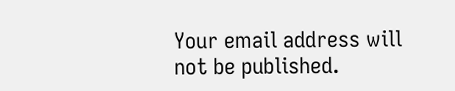Your email address will not be published.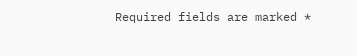Required fields are marked *